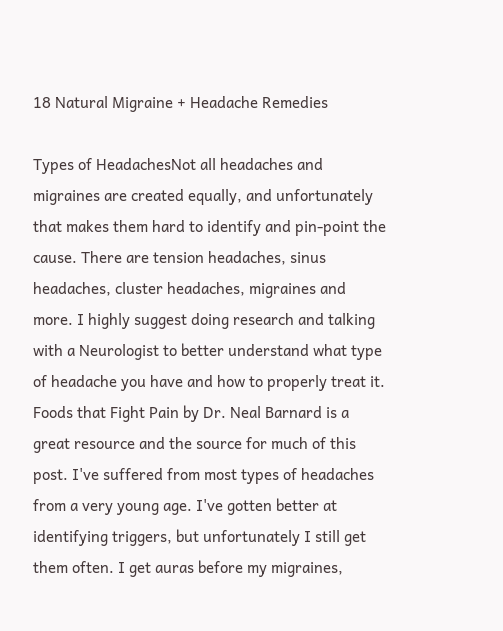18 Natural Migraine + Headache Remedies

Types of HeadachesNot all headaches and migraines are created equally, and unfortunately that makes them hard to identify and pin-point the cause. There are tension headaches, sinus headaches, cluster headaches, migraines and more. I highly suggest doing research and talking with a Neurologist to better understand what type of headache you have and how to properly treat it. Foods that Fight Pain by Dr. Neal Barnard is a great resource and the source for much of this post. I've suffered from most types of headaches from a very young age. I've gotten better at identifying triggers, but unfortunately I still get them often. I get auras before my migraines,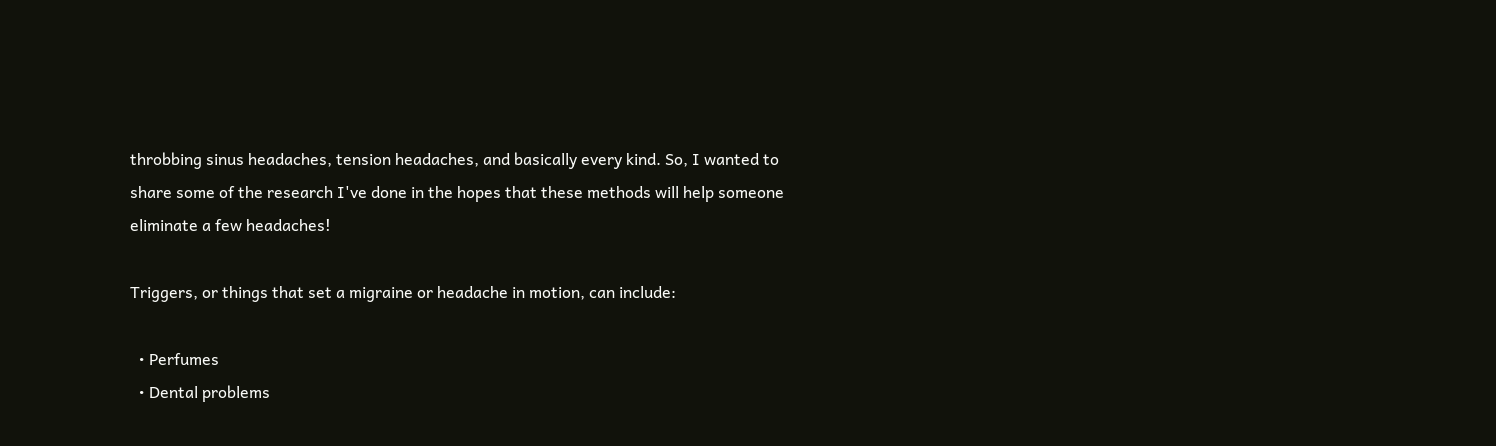throbbing sinus headaches, tension headaches, and basically every kind. So, I wanted to share some of the research I've done in the hopes that these methods will help someone eliminate a few headaches!

Triggers, or things that set a migraine or headache in motion, can include:

  • Perfumes
  • Dental problems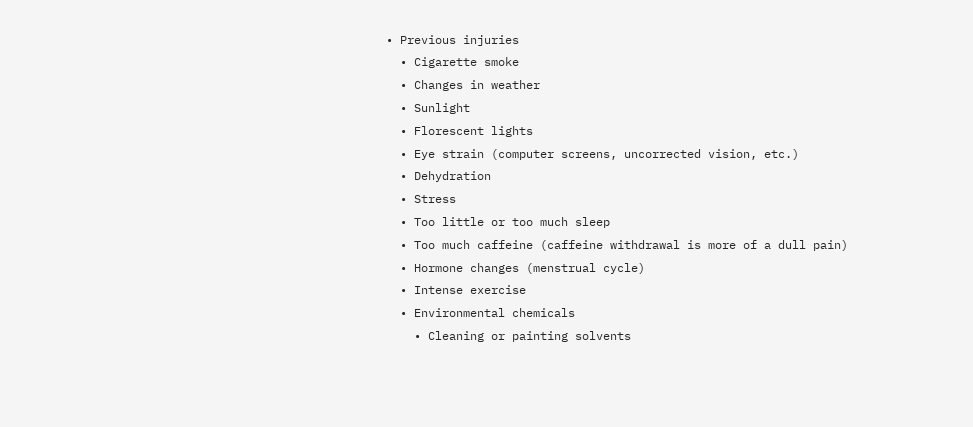• Previous injuries
  • Cigarette smoke
  • Changes in weather
  • Sunlight
  • Florescent lights
  • Eye strain (computer screens, uncorrected vision, etc.)
  • Dehydration
  • Stress
  • Too little or too much sleep
  • Too much caffeine (caffeine withdrawal is more of a dull pain)
  • Hormone changes (menstrual cycle)
  • Intense exercise
  • Environmental chemicals
    • Cleaning or painting solvents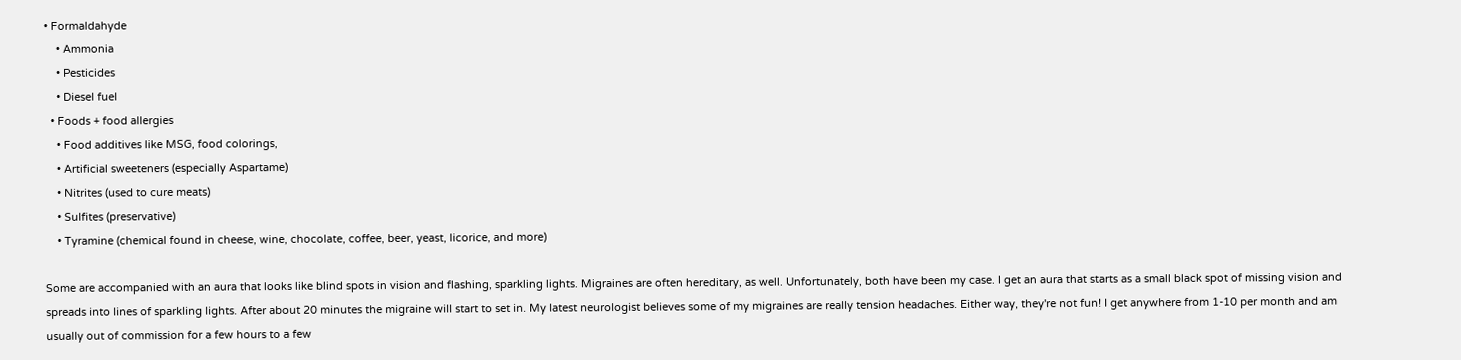• Formaldahyde
    • Ammonia
    • Pesticides
    • Diesel fuel
  • Foods + food allergies
    • Food additives like MSG, food colorings,
    • Artificial sweeteners (especially Aspartame)
    • Nitrites (used to cure meats)
    • Sulfites (preservative)
    • Tyramine (chemical found in cheese, wine, chocolate, coffee, beer, yeast, licorice, and more)

Some are accompanied with an aura that looks like blind spots in vision and flashing, sparkling lights. Migraines are often hereditary, as well. Unfortunately, both have been my case. I get an aura that starts as a small black spot of missing vision and spreads into lines of sparkling lights. After about 20 minutes the migraine will start to set in. My latest neurologist believes some of my migraines are really tension headaches. Either way, they're not fun! I get anywhere from 1-10 per month and am usually out of commission for a few hours to a few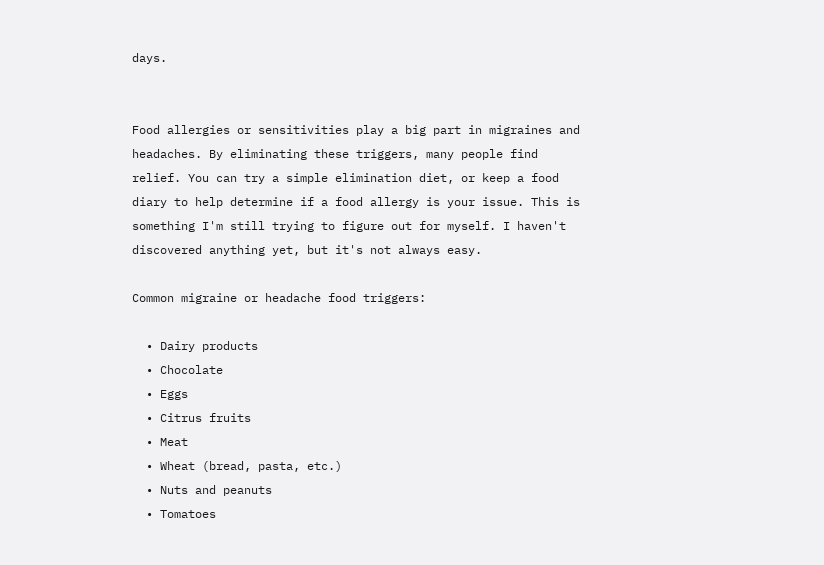days.


Food allergies or sensitivities play a big part in migraines and headaches. By eliminating these triggers, many people find relief. You can try a simple elimination diet, or keep a food diary to help determine if a food allergy is your issue. This is something I'm still trying to figure out for myself. I haven't discovered anything yet, but it's not always easy.

Common migraine or headache food triggers:

  • Dairy products
  • Chocolate
  • Eggs
  • Citrus fruits
  • Meat
  • Wheat (bread, pasta, etc.)
  • Nuts and peanuts
  • Tomatoes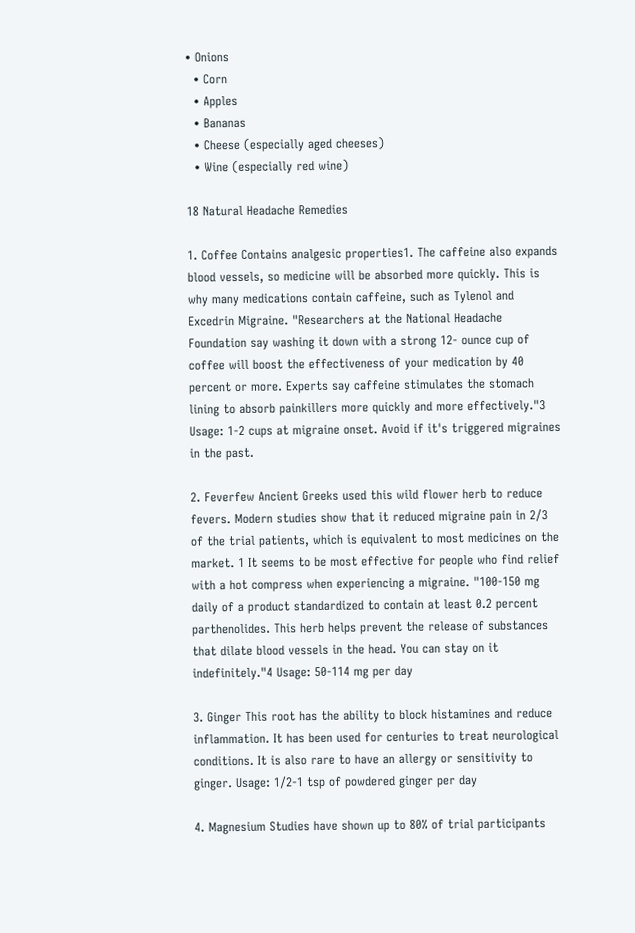• Onions
  • Corn
  • Apples
  • Bananas
  • Cheese (especially aged cheeses)
  • Wine (especially red wine)

18 Natural Headache Remedies

1. Coffee Contains analgesic properties1. The caffeine also expands blood vessels, so medicine will be absorbed more quickly. This is why many medications contain caffeine, such as Tylenol and Excedrin Migraine. "Researchers at the National Headache Foundation say washing it down with a strong 12- ounce cup of coffee will boost the effectiveness of your medication by 40 percent or more. Experts say caffeine stimulates the stomach lining to absorb painkillers more quickly and more effectively."3 Usage: 1-2 cups at migraine onset. Avoid if it's triggered migraines in the past.

2. Feverfew Ancient Greeks used this wild flower herb to reduce fevers. Modern studies show that it reduced migraine pain in 2/3 of the trial patients, which is equivalent to most medicines on the market. 1 It seems to be most effective for people who find relief with a hot compress when experiencing a migraine. "100-150 mg daily of a product standardized to contain at least 0.2 percent parthenolides. This herb helps prevent the release of substances that dilate blood vessels in the head. You can stay on it indefinitely."4 Usage: 50-114 mg per day

3. Ginger This root has the ability to block histamines and reduce inflammation. It has been used for centuries to treat neurological conditions. It is also rare to have an allergy or sensitivity to ginger. Usage: 1/2-1 tsp of powdered ginger per day

4. Magnesium Studies have shown up to 80% of trial participants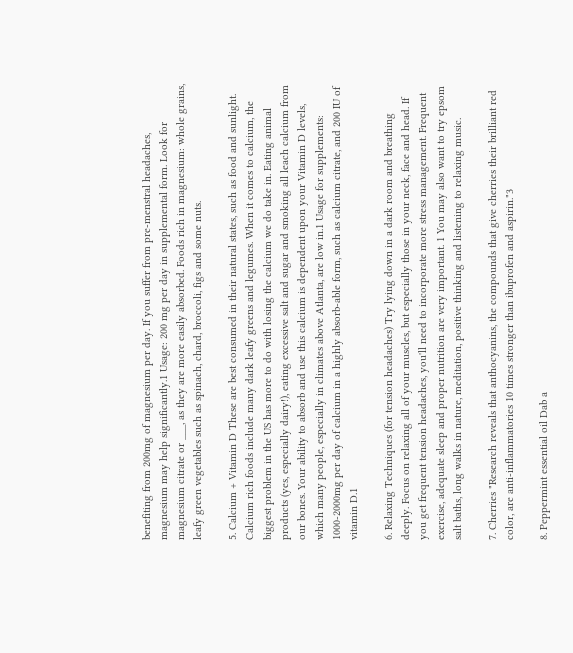benefiting from 200mg of magnesium per day. If you suffer from pre-menstral headaches, magnesium may help significantly.1 Usage: 200 mg per day in supplemental form. Look for magnesium citrate or ___, as they are more easily absorbed. Foods rich in magnesium: whole grains, leafy green vegetables such as spinach, chard, broccoli, figs and some nuts.

5. Calcium + Vitamin D These are best consumed in their natural states, such as food and sunlight. Calcium rich foods include many dark leafy greens and legumes. When it comes to calcium, the biggest problem in the US has more to do with losing the calcium we do take in. Eating animal products (yes, especially dairy!), eating excessive salt and sugar and smoking all leach calcium from our bones. Your ability to absorb and use this calcium is dependent upon your Vitamin D levels, which many people, especially in climates above Atlanta, are low in.1 Usage for supplements: 1000-2000mg per day of calcium in a highly absorb-able form, such as calcium citrate, and 200 IU of vitamin D.1

6. Relaxing Techniques (for tension headaches) Try lying down in a dark room and breathing deeply. Focus on relaxing all of your muscles, but especially those in your neck, face and head. If you get frequent tension headaches, you'll need to incorporate more stress management. Frequent exercise, adequate sleep and proper nutrition are very important. 1 You may also want to try epsom salt baths, long walks in nature, meditation, positive thinking and listening to relaxing music.

7. Cherries "Research reveals that anthocyanins, the compounds that give cherries their brilliant red color, are anti-inflammatories 10 times stronger than ibuprofen and aspirin."3

8. Peppermint essential oil Dab a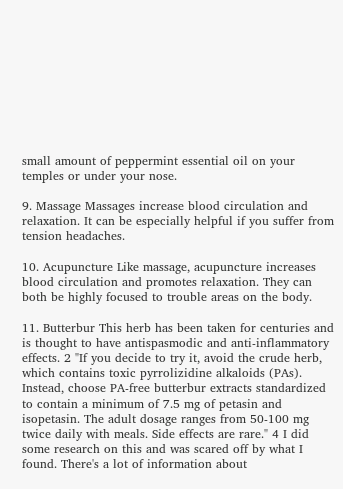small amount of peppermint essential oil on your temples or under your nose.

9. Massage Massages increase blood circulation and relaxation. It can be especially helpful if you suffer from tension headaches.

10. Acupuncture Like massage, acupuncture increases blood circulation and promotes relaxation. They can both be highly focused to trouble areas on the body.

11. Butterbur This herb has been taken for centuries and is thought to have antispasmodic and anti-inflammatory effects. 2 "If you decide to try it, avoid the crude herb, which contains toxic pyrrolizidine alkaloids (PAs). Instead, choose PA-free butterbur extracts standardized to contain a minimum of 7.5 mg of petasin and isopetasin. The adult dosage ranges from 50-100 mg twice daily with meals. Side effects are rare." 4 I did some research on this and was scared off by what I found. There's a lot of information about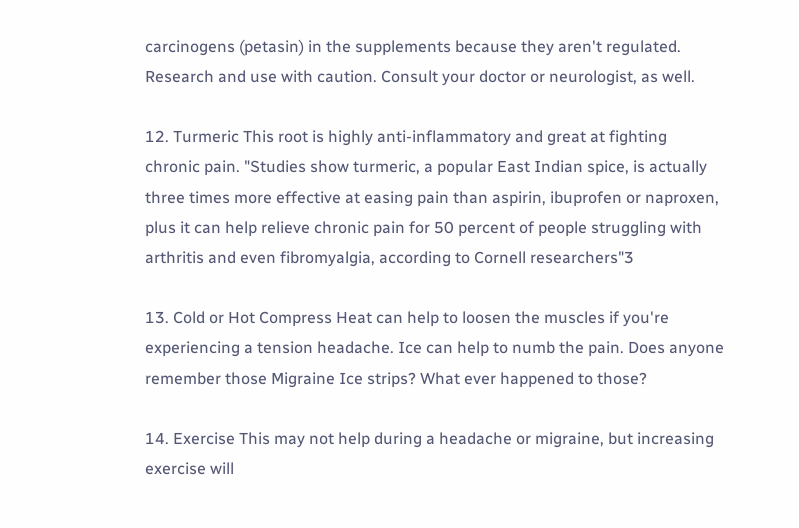carcinogens (petasin) in the supplements because they aren't regulated. Research and use with caution. Consult your doctor or neurologist, as well.

12. Turmeric This root is highly anti-inflammatory and great at fighting chronic pain. "Studies show turmeric, a popular East Indian spice, is actually three times more effective at easing pain than aspirin, ibuprofen or naproxen, plus it can help relieve chronic pain for 50 percent of people struggling with arthritis and even fibromyalgia, according to Cornell researchers"3

13. Cold or Hot Compress Heat can help to loosen the muscles if you're experiencing a tension headache. Ice can help to numb the pain. Does anyone remember those Migraine Ice strips? What ever happened to those?

14. Exercise This may not help during a headache or migraine, but increasing exercise will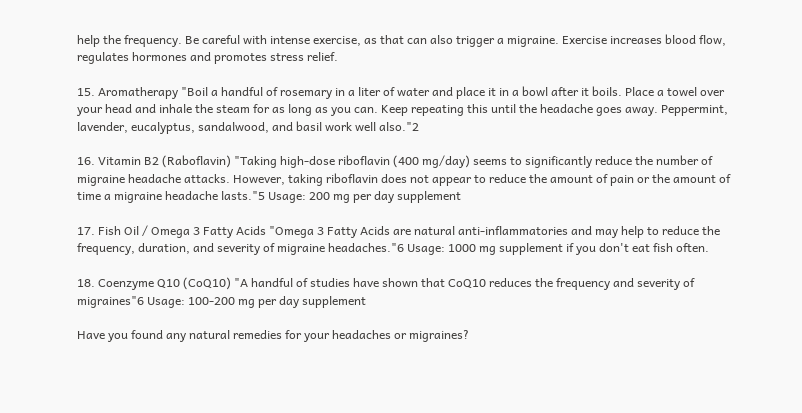help the frequency. Be careful with intense exercise, as that can also trigger a migraine. Exercise increases blood flow, regulates hormones and promotes stress relief.

15. Aromatherapy "Boil a handful of rosemary in a liter of water and place it in a bowl after it boils. Place a towel over your head and inhale the steam for as long as you can. Keep repeating this until the headache goes away. Peppermint, lavender, eucalyptus, sandalwood, and basil work well also."2

16. Vitamin B2 (Raboflavin) "Taking high-dose riboflavin (400 mg/day) seems to significantly reduce the number of migraine headache attacks. However, taking riboflavin does not appear to reduce the amount of pain or the amount of time a migraine headache lasts."5 Usage: 200 mg per day supplement

17. Fish Oil / Omega 3 Fatty Acids "Omega 3 Fatty Acids are natural anti-inflammatories and may help to reduce the frequency, duration, and severity of migraine headaches."6 Usage: 1000 mg supplement if you don't eat fish often.

18. Coenzyme Q10 (CoQ10) "A handful of studies have shown that CoQ10 reduces the frequency and severity of migraines"6 Usage: 100-200 mg per day supplement

Have you found any natural remedies for your headaches or migraines?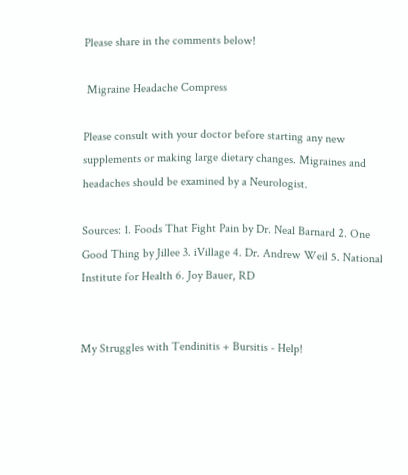Please share in the comments below!

 Migraine Headache Compress

Please consult with your doctor before starting any new supplements or making large dietary changes. Migraines and headaches should be examined by a Neurologist.

Sources: 1. Foods That Fight Pain by Dr. Neal Barnard 2. One Good Thing by Jillee 3. iVillage 4. Dr. Andrew Weil 5. National Institute for Health 6. Joy Bauer, RD


My Struggles with Tendinitis + Bursitis - Help!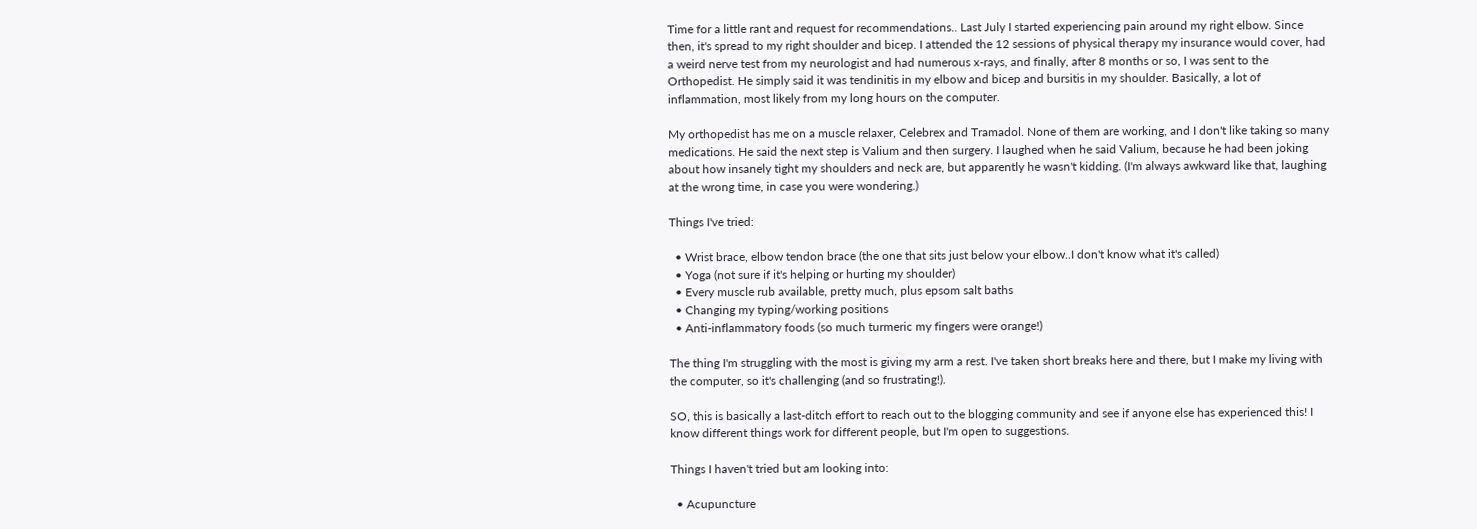Time for a little rant and request for recommendations.. Last July I started experiencing pain around my right elbow. Since then, it's spread to my right shoulder and bicep. I attended the 12 sessions of physical therapy my insurance would cover, had a weird nerve test from my neurologist and had numerous x-rays, and finally, after 8 months or so, I was sent to the Orthopedist. He simply said it was tendinitis in my elbow and bicep and bursitis in my shoulder. Basically, a lot of inflammation, most likely from my long hours on the computer.

My orthopedist has me on a muscle relaxer, Celebrex and Tramadol. None of them are working, and I don't like taking so many medications. He said the next step is Valium and then surgery. I laughed when he said Valium, because he had been joking about how insanely tight my shoulders and neck are, but apparently he wasn't kidding. (I'm always awkward like that, laughing at the wrong time, in case you were wondering.)

Things I've tried:

  • Wrist brace, elbow tendon brace (the one that sits just below your elbow..I don't know what it's called)
  • Yoga (not sure if it's helping or hurting my shoulder)
  • Every muscle rub available, pretty much, plus epsom salt baths
  • Changing my typing/working positions
  • Anti-inflammatory foods (so much turmeric my fingers were orange!)

The thing I'm struggling with the most is giving my arm a rest. I've taken short breaks here and there, but I make my living with the computer, so it's challenging (and so frustrating!).

SO, this is basically a last-ditch effort to reach out to the blogging community and see if anyone else has experienced this! I know different things work for different people, but I'm open to suggestions.

Things I haven't tried but am looking into:

  • Acupuncture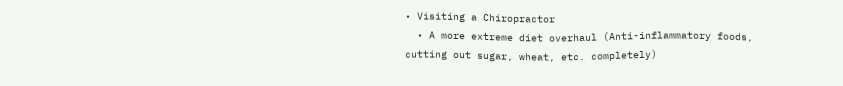• Visiting a Chiropractor
  • A more extreme diet overhaul (Anti-inflammatory foods, cutting out sugar, wheat, etc. completely)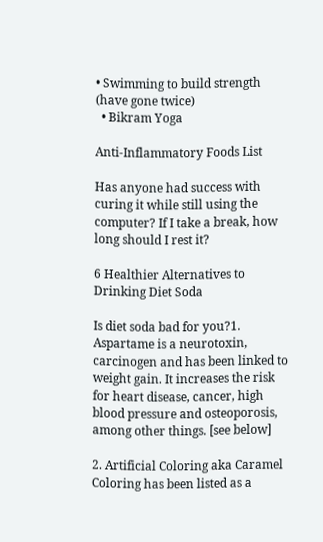• Swimming to build strength (have gone twice)
  • Bikram Yoga

Anti-Inflammatory Foods List

Has anyone had success with curing it while still using the computer? If I take a break, how long should I rest it?

6 Healthier Alternatives to Drinking Diet Soda

Is diet soda bad for you?1. Aspartame is a neurotoxin, carcinogen and has been linked to weight gain. It increases the risk for heart disease, cancer, high blood pressure and osteoporosis, among other things. [see below]

2. Artificial Coloring aka Caramel Coloring has been listed as a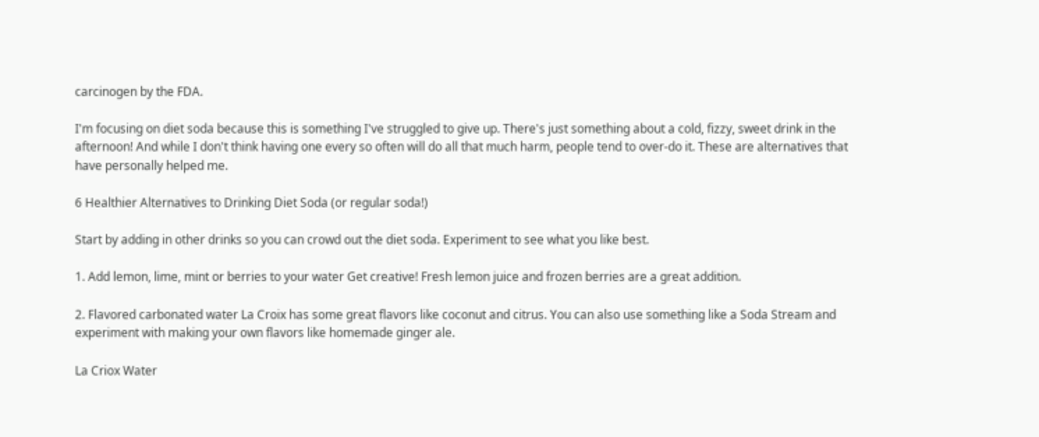carcinogen by the FDA.

I'm focusing on diet soda because this is something I've struggled to give up. There's just something about a cold, fizzy, sweet drink in the afternoon! And while I don't think having one every so often will do all that much harm, people tend to over-do it. These are alternatives that have personally helped me.

6 Healthier Alternatives to Drinking Diet Soda (or regular soda!)

Start by adding in other drinks so you can crowd out the diet soda. Experiment to see what you like best.

1. Add lemon, lime, mint or berries to your water Get creative! Fresh lemon juice and frozen berries are a great addition.

2. Flavored carbonated water La Croix has some great flavors like coconut and citrus. You can also use something like a Soda Stream and experiment with making your own flavors like homemade ginger ale.

La Criox Water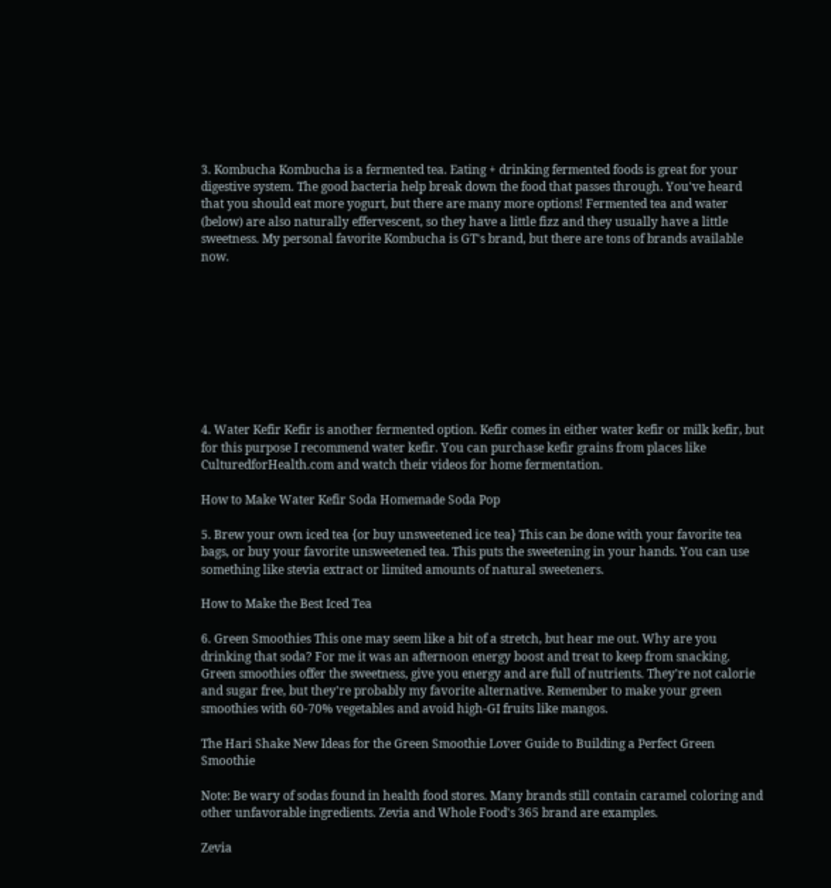3. Kombucha Kombucha is a fermented tea. Eating + drinking fermented foods is great for your digestive system. The good bacteria help break down the food that passes through. You've heard that you should eat more yogurt, but there are many more options! Fermented tea and water (below) are also naturally effervescent, so they have a little fizz and they usually have a little sweetness. My personal favorite Kombucha is GT's brand, but there are tons of brands available now.









4. Water Kefir Kefir is another fermented option. Kefir comes in either water kefir or milk kefir, but for this purpose I recommend water kefir. You can purchase kefir grains from places like CulturedforHealth.com and watch their videos for home fermentation.

How to Make Water Kefir Soda Homemade Soda Pop

5. Brew your own iced tea {or buy unsweetened ice tea} This can be done with your favorite tea bags, or buy your favorite unsweetened tea. This puts the sweetening in your hands. You can use something like stevia extract or limited amounts of natural sweeteners.

How to Make the Best Iced Tea

6. Green Smoothies This one may seem like a bit of a stretch, but hear me out. Why are you drinking that soda? For me it was an afternoon energy boost and treat to keep from snacking. Green smoothies offer the sweetness, give you energy and are full of nutrients. They're not calorie and sugar free, but they're probably my favorite alternative. Remember to make your green smoothies with 60-70% vegetables and avoid high-GI fruits like mangos.

The Hari Shake New Ideas for the Green Smoothie Lover Guide to Building a Perfect Green Smoothie

Note: Be wary of sodas found in health food stores. Many brands still contain caramel coloring and other unfavorable ingredients. Zevia and Whole Food's 365 brand are examples.

Zevia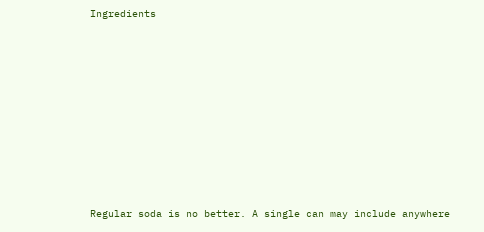Ingredients









Regular soda is no better. A single can may include anywhere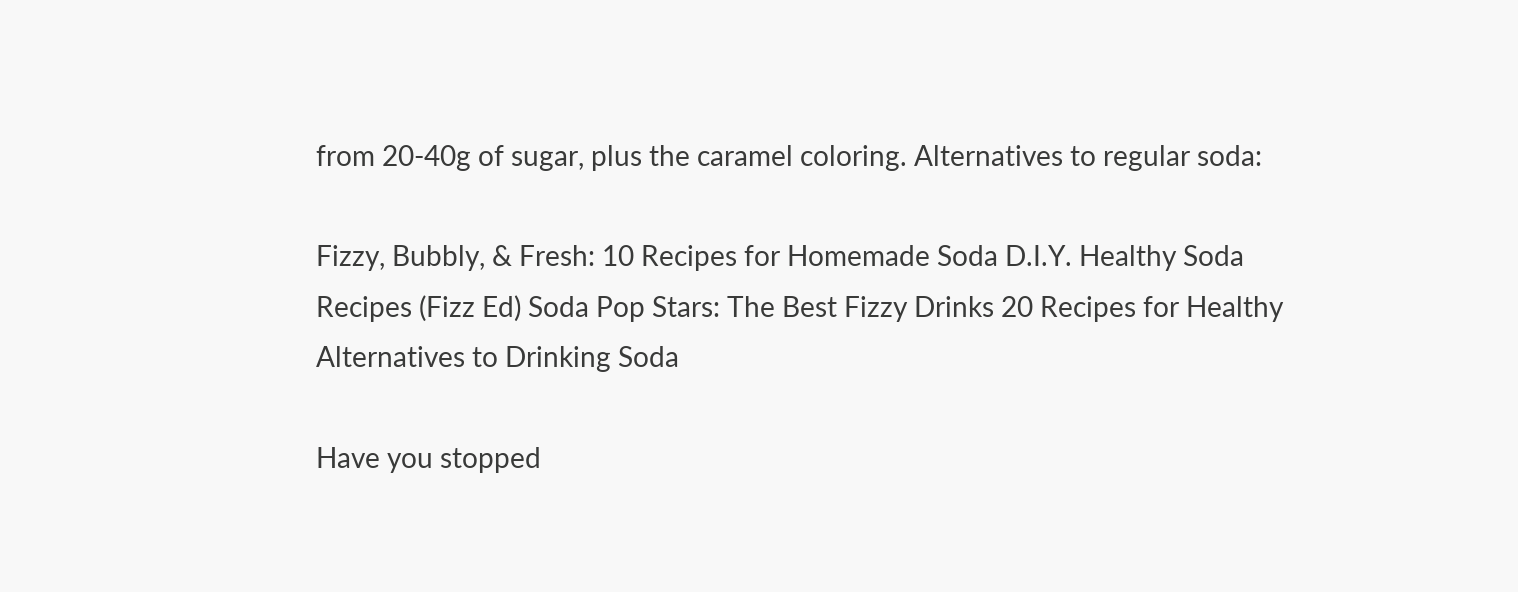from 20-40g of sugar, plus the caramel coloring. Alternatives to regular soda:

Fizzy, Bubbly, & Fresh: 10 Recipes for Homemade Soda D.I.Y. Healthy Soda Recipes (Fizz Ed) Soda Pop Stars: The Best Fizzy Drinks 20 Recipes for Healthy Alternatives to Drinking Soda

Have you stopped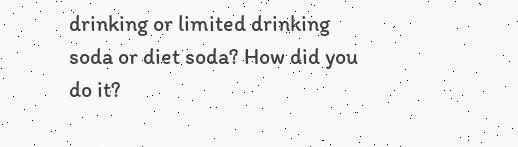drinking or limited drinking soda or diet soda? How did you do it?